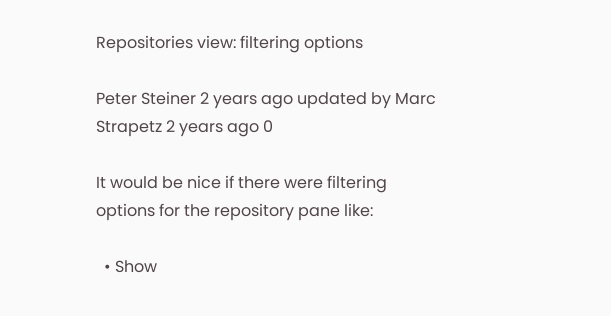Repositories view: filtering options

Peter Steiner 2 years ago updated by Marc Strapetz 2 years ago 0

It would be nice if there were filtering options for the repository pane like:

  • Show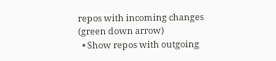repos with incoming changes (green down arrow)
  • Show repos with outgoing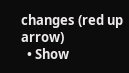changes (red up arrow)
  • Show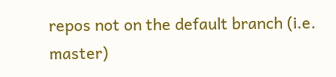repos not on the default branch (i.e. master)